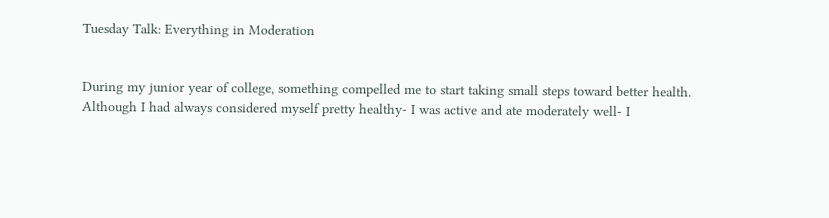Tuesday Talk: Everything in Moderation


During my junior year of college, something compelled me to start taking small steps toward better health. Although I had always considered myself pretty healthy- I was active and ate moderately well- I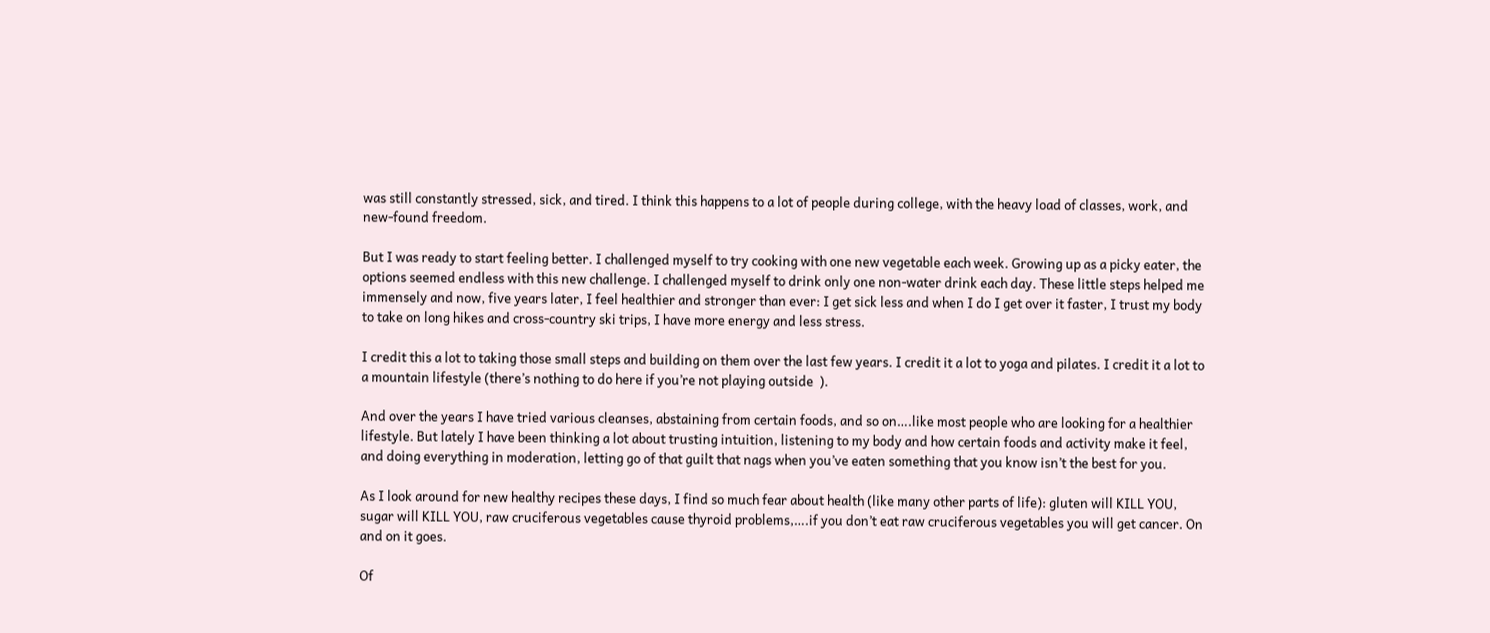was still constantly stressed, sick, and tired. I think this happens to a lot of people during college, with the heavy load of classes, work, and new-found freedom.

But I was ready to start feeling better. I challenged myself to try cooking with one new vegetable each week. Growing up as a picky eater, the options seemed endless with this new challenge. I challenged myself to drink only one non-water drink each day. These little steps helped me immensely and now, five years later, I feel healthier and stronger than ever: I get sick less and when I do I get over it faster, I trust my body to take on long hikes and cross-country ski trips, I have more energy and less stress.

I credit this a lot to taking those small steps and building on them over the last few years. I credit it a lot to yoga and pilates. I credit it a lot to a mountain lifestyle (there’s nothing to do here if you’re not playing outside  ).

And over the years I have tried various cleanses, abstaining from certain foods, and so on….like most people who are looking for a healthier lifestyle. But lately I have been thinking a lot about trusting intuition, listening to my body and how certain foods and activity make it feel, and doing everything in moderation, letting go of that guilt that nags when you’ve eaten something that you know isn’t the best for you.

As I look around for new healthy recipes these days, I find so much fear about health (like many other parts of life): gluten will KILL YOU, sugar will KILL YOU, raw cruciferous vegetables cause thyroid problems,….if you don’t eat raw cruciferous vegetables you will get cancer. On and on it goes.

Of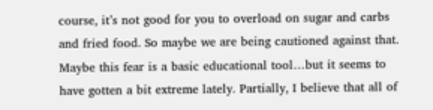course, it’s not good for you to overload on sugar and carbs and fried food. So maybe we are being cautioned against that. Maybe this fear is a basic educational tool…but it seems to have gotten a bit extreme lately. Partially, I believe that all of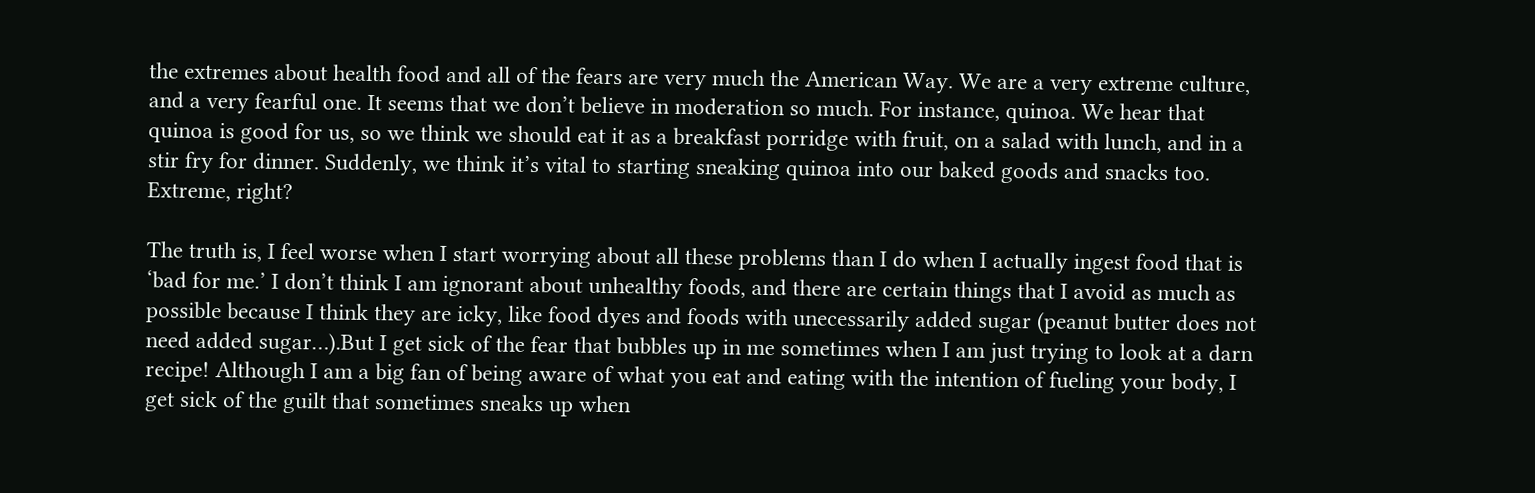the extremes about health food and all of the fears are very much the American Way. We are a very extreme culture, and a very fearful one. It seems that we don’t believe in moderation so much. For instance, quinoa. We hear that quinoa is good for us, so we think we should eat it as a breakfast porridge with fruit, on a salad with lunch, and in a stir fry for dinner. Suddenly, we think it’s vital to starting sneaking quinoa into our baked goods and snacks too. Extreme, right?

The truth is, I feel worse when I start worrying about all these problems than I do when I actually ingest food that is ‘bad for me.’ I don’t think I am ignorant about unhealthy foods, and there are certain things that I avoid as much as possible because I think they are icky, like food dyes and foods with unecessarily added sugar (peanut butter does not need added sugar…).But I get sick of the fear that bubbles up in me sometimes when I am just trying to look at a darn recipe! Although I am a big fan of being aware of what you eat and eating with the intention of fueling your body, I get sick of the guilt that sometimes sneaks up when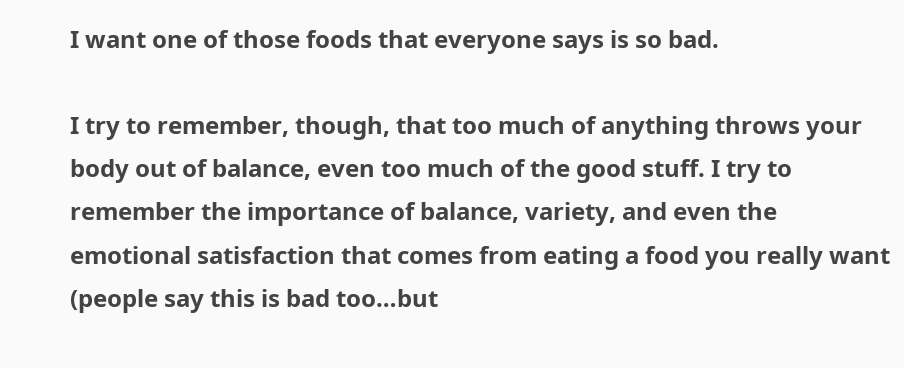I want one of those foods that everyone says is so bad.

I try to remember, though, that too much of anything throws your body out of balance, even too much of the good stuff. I try to remember the importance of balance, variety, and even the emotional satisfaction that comes from eating a food you really want (people say this is bad too…but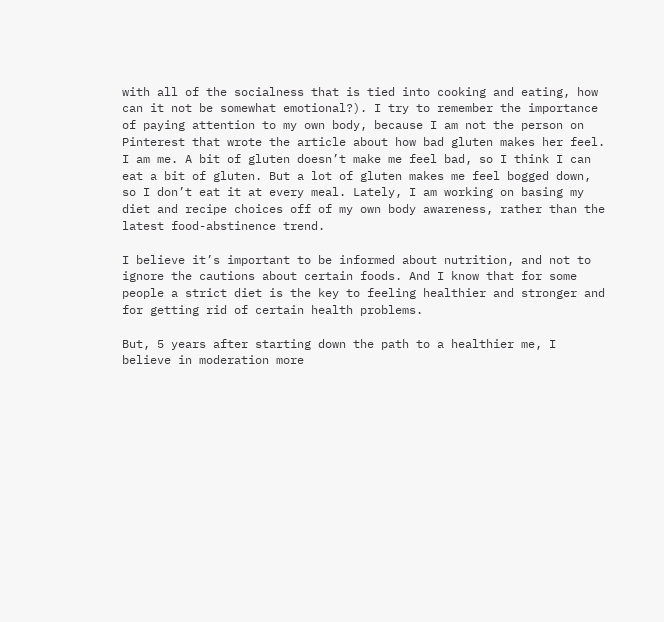with all of the socialness that is tied into cooking and eating, how can it not be somewhat emotional?). I try to remember the importance of paying attention to my own body, because I am not the person on Pinterest that wrote the article about how bad gluten makes her feel. I am me. A bit of gluten doesn’t make me feel bad, so I think I can eat a bit of gluten. But a lot of gluten makes me feel bogged down, so I don’t eat it at every meal. Lately, I am working on basing my diet and recipe choices off of my own body awareness, rather than the latest food-abstinence trend.

I believe it’s important to be informed about nutrition, and not to ignore the cautions about certain foods. And I know that for some people a strict diet is the key to feeling healthier and stronger and for getting rid of certain health problems.

But, 5 years after starting down the path to a healthier me, I believe in moderation more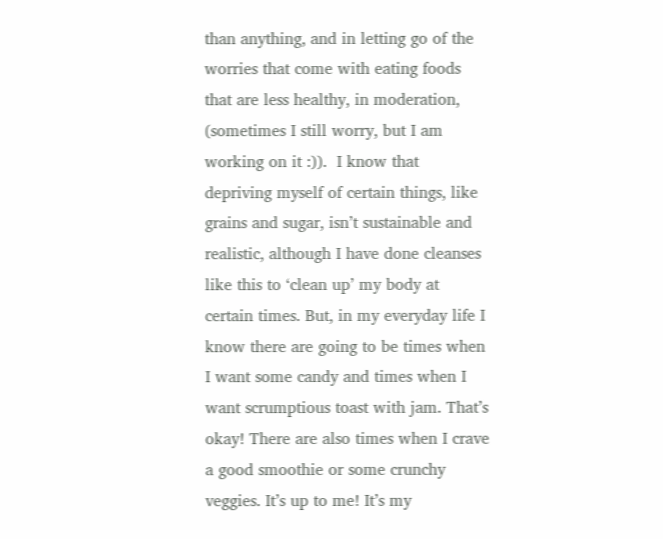than anything, and in letting go of the worries that come with eating foods that are less healthy, in moderation, (sometimes I still worry, but I am working on it :)).  I know that depriving myself of certain things, like grains and sugar, isn’t sustainable and realistic, although I have done cleanses like this to ‘clean up’ my body at certain times. But, in my everyday life I know there are going to be times when I want some candy and times when I want scrumptious toast with jam. That’s okay! There are also times when I crave a good smoothie or some crunchy veggies. It’s up to me! It’s my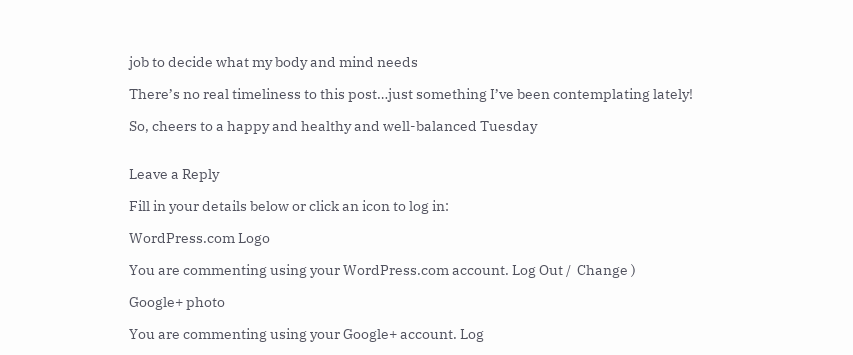job to decide what my body and mind needs

There’s no real timeliness to this post…just something I’ve been contemplating lately!

So, cheers to a happy and healthy and well-balanced Tuesday


Leave a Reply

Fill in your details below or click an icon to log in:

WordPress.com Logo

You are commenting using your WordPress.com account. Log Out /  Change )

Google+ photo

You are commenting using your Google+ account. Log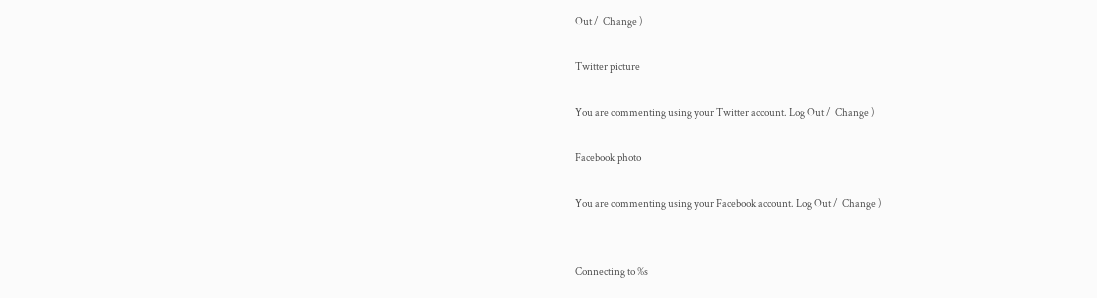Out /  Change )

Twitter picture

You are commenting using your Twitter account. Log Out /  Change )

Facebook photo

You are commenting using your Facebook account. Log Out /  Change )


Connecting to %s